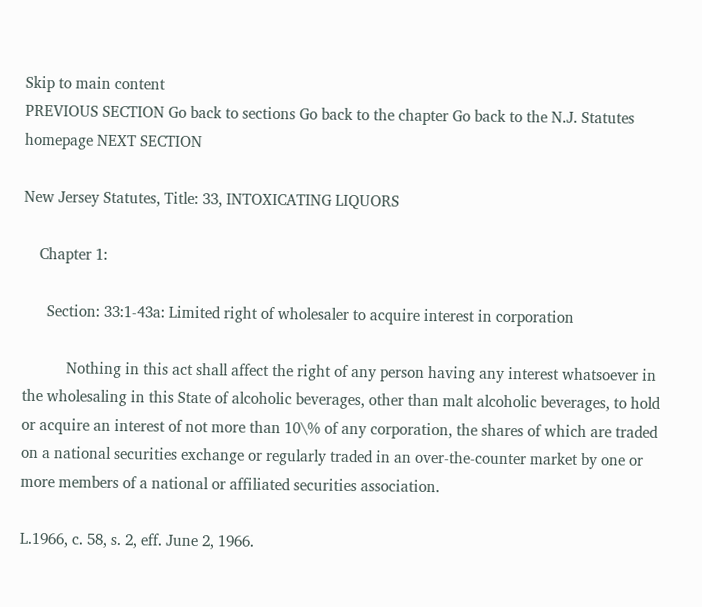Skip to main content
PREVIOUS SECTION Go back to sections Go back to the chapter Go back to the N.J. Statutes homepage NEXT SECTION

New Jersey Statutes, Title: 33, INTOXICATING LIQUORS

    Chapter 1:

      Section: 33:1-43a: Limited right of wholesaler to acquire interest in corporation

           Nothing in this act shall affect the right of any person having any interest whatsoever in the wholesaling in this State of alcoholic beverages, other than malt alcoholic beverages, to hold or acquire an interest of not more than 10\% of any corporation, the shares of which are traded on a national securities exchange or regularly traded in an over-the-counter market by one or more members of a national or affiliated securities association.

L.1966, c. 58, s. 2, eff. June 2, 1966.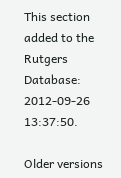This section added to the Rutgers Database: 2012-09-26 13:37:50.

Older versions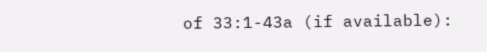of 33:1-43a (if available):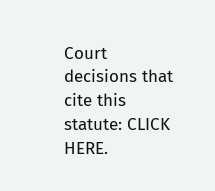Court decisions that cite this statute: CLICK HERE.